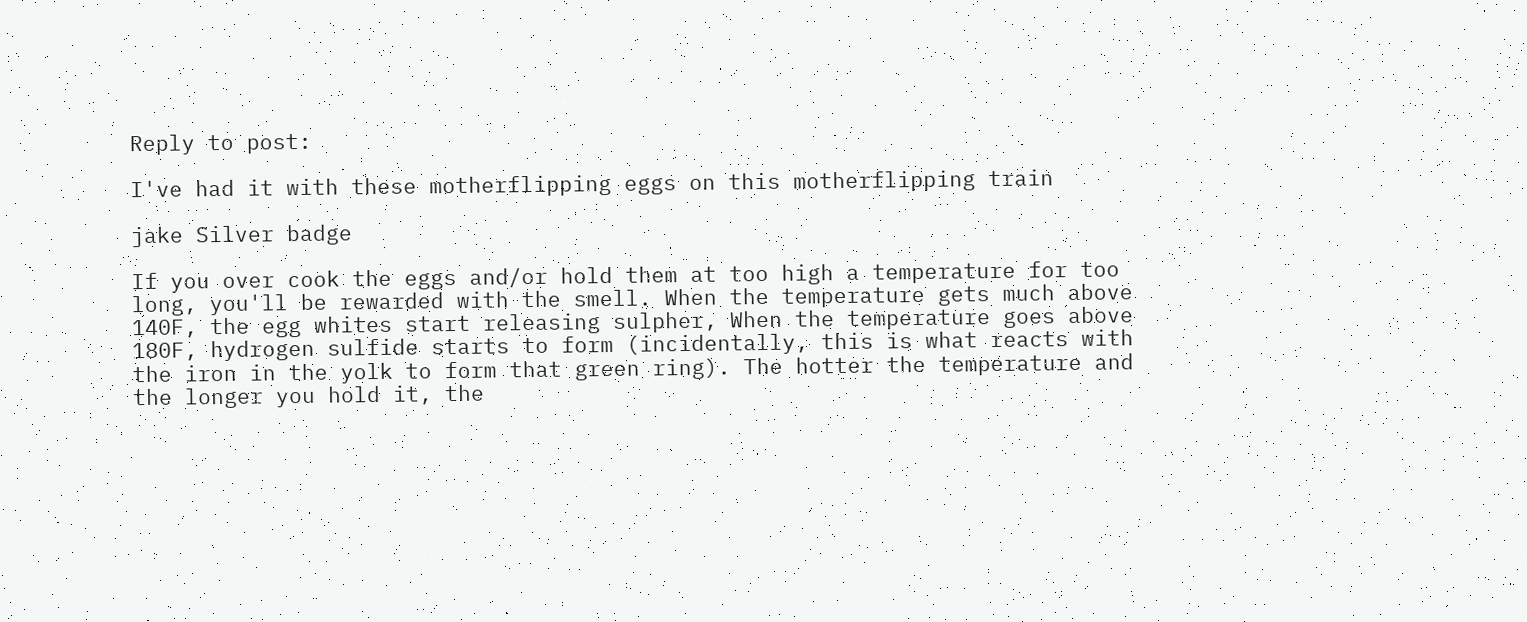Reply to post:

I've had it with these motherflipping eggs on this motherflipping train

jake Silver badge

If you over cook the eggs and/or hold them at too high a temperature for too long, you'll be rewarded with the smell. When the temperature gets much above 140F, the egg whites start releasing sulpher, When the temperature goes above 180F, hydrogen sulfide starts to form (incidentally, this is what reacts with the iron in the yolk to form that green ring). The hotter the temperature and the longer you hold it, the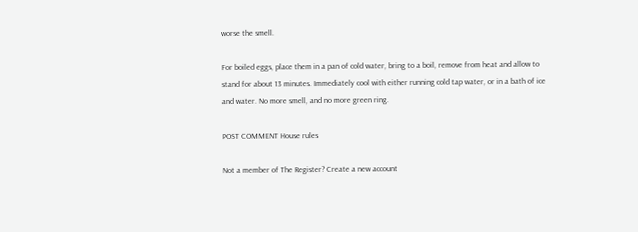worse the smell.

For boiled eggs, place them in a pan of cold water, bring to a boil, remove from heat and allow to stand for about 13 minutes. Immediately cool with either running cold tap water, or in a bath of ice and water. No more smell, and no more green ring.

POST COMMENT House rules

Not a member of The Register? Create a new account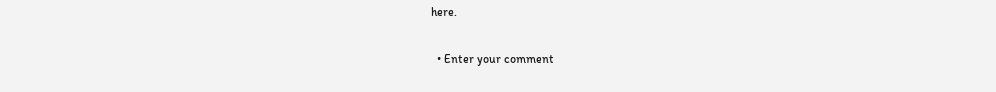here.

  • Enter your comment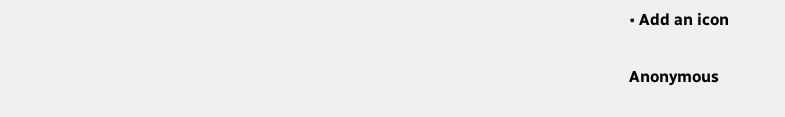• Add an icon

Anonymous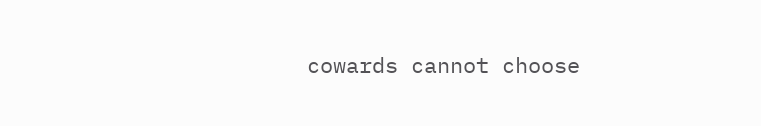cowards cannot choose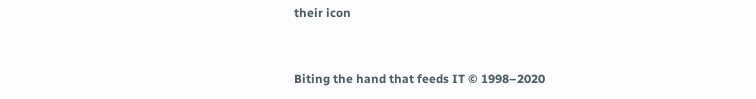their icon


Biting the hand that feeds IT © 1998–2020